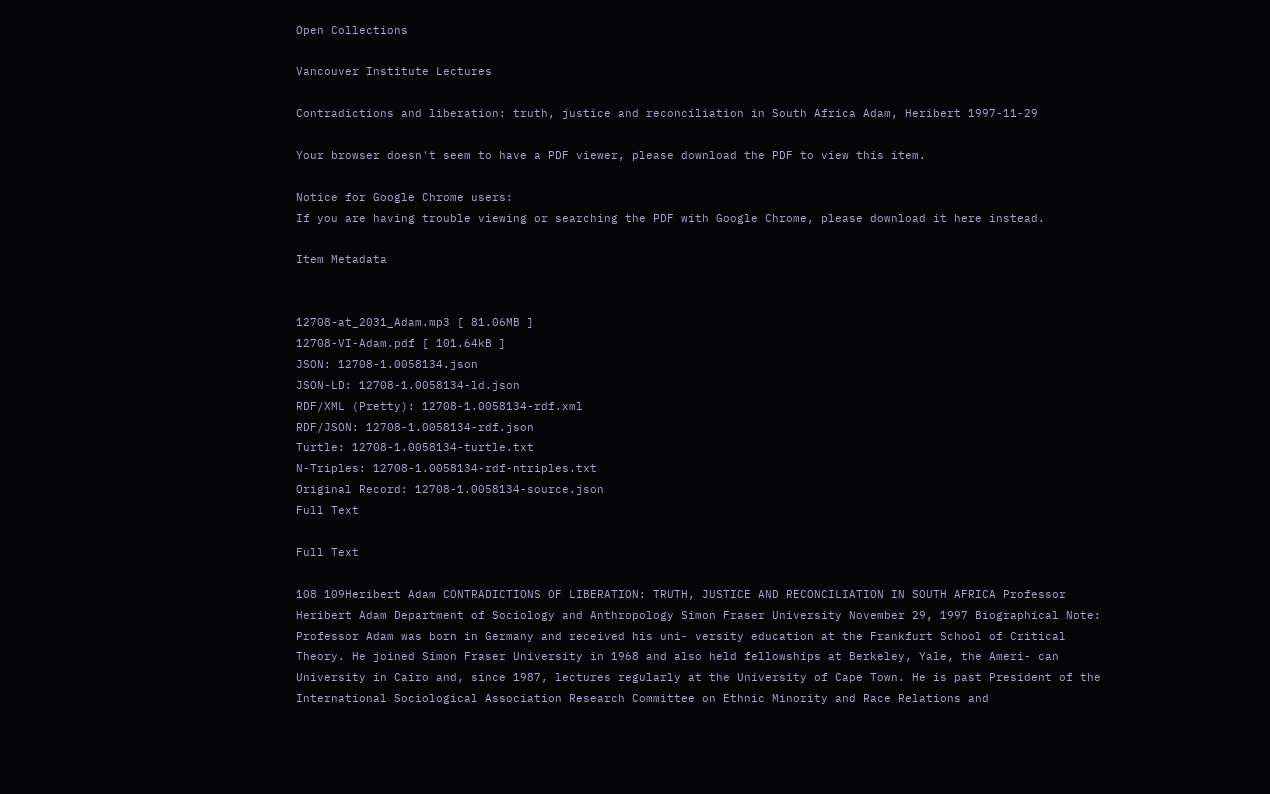Open Collections

Vancouver Institute Lectures

Contradictions and liberation: truth, justice and reconciliation in South Africa Adam, Heribert 1997-11-29

Your browser doesn't seem to have a PDF viewer, please download the PDF to view this item.

Notice for Google Chrome users:
If you are having trouble viewing or searching the PDF with Google Chrome, please download it here instead.

Item Metadata


12708-at_2031_Adam.mp3 [ 81.06MB ]
12708-VI-Adam.pdf [ 101.64kB ]
JSON: 12708-1.0058134.json
JSON-LD: 12708-1.0058134-ld.json
RDF/XML (Pretty): 12708-1.0058134-rdf.xml
RDF/JSON: 12708-1.0058134-rdf.json
Turtle: 12708-1.0058134-turtle.txt
N-Triples: 12708-1.0058134-rdf-ntriples.txt
Original Record: 12708-1.0058134-source.json
Full Text

Full Text

108 109Heribert Adam CONTRADICTIONS OF LIBERATION: TRUTH, JUSTICE AND RECONCILIATION IN SOUTH AFRICA Professor Heribert Adam Department of Sociology and Anthropology Simon Fraser University November 29, 1997 Biographical Note: Professor Adam was born in Germany and received his uni- versity education at the Frankfurt School of Critical Theory. He joined Simon Fraser University in 1968 and also held fellowships at Berkeley, Yale, the Ameri- can University in Cairo and, since 1987, lectures regularly at the University of Cape Town. He is past President of the International Sociological Association Research Committee on Ethnic Minority and Race Relations and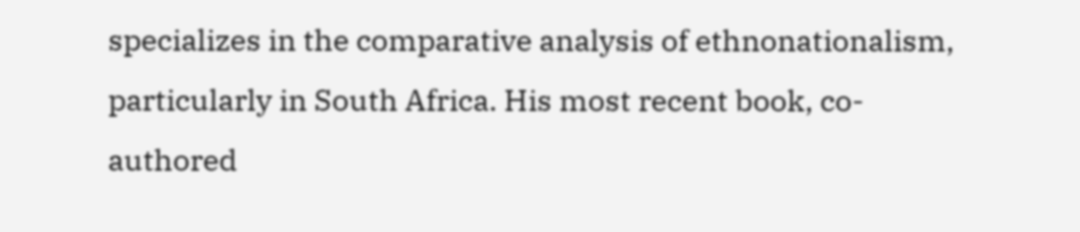specializes in the comparative analysis of ethnonationalism, particularly in South Africa. His most recent book, co-authored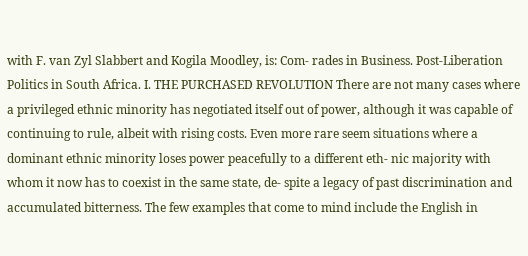with F. van Zyl Slabbert and Kogila Moodley, is: Com- rades in Business. Post-Liberation Politics in South Africa. I. THE PURCHASED REVOLUTION There are not many cases where a privileged ethnic minority has negotiated itself out of power, although it was capable of continuing to rule, albeit with rising costs. Even more rare seem situations where a dominant ethnic minority loses power peacefully to a different eth- nic majority with whom it now has to coexist in the same state, de- spite a legacy of past discrimination and accumulated bitterness. The few examples that come to mind include the English in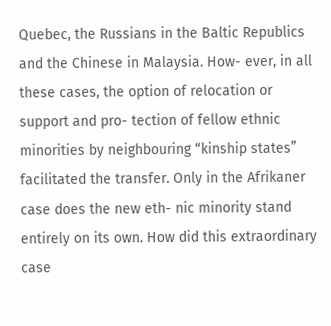Quebec, the Russians in the Baltic Republics and the Chinese in Malaysia. How- ever, in all these cases, the option of relocation or support and pro- tection of fellow ethnic minorities by neighbouring “kinship states” facilitated the transfer. Only in the Afrikaner case does the new eth- nic minority stand entirely on its own. How did this extraordinary case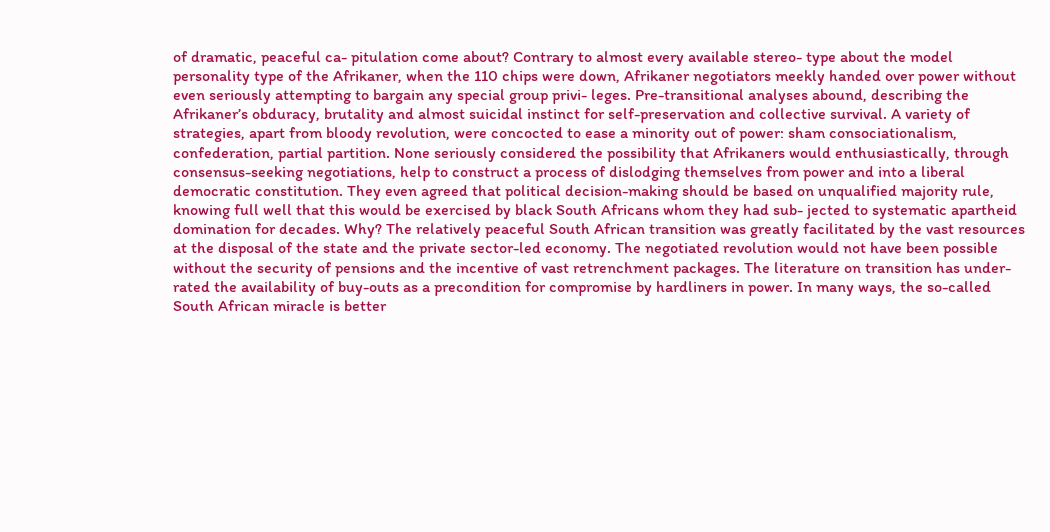of dramatic, peaceful ca- pitulation come about? Contrary to almost every available stereo- type about the model personality type of the Afrikaner, when the 110 chips were down, Afrikaner negotiators meekly handed over power without even seriously attempting to bargain any special group privi- leges. Pre-transitional analyses abound, describing the Afrikaner’s obduracy, brutality and almost suicidal instinct for self-preservation and collective survival. A variety of strategies, apart from bloody revolution, were concocted to ease a minority out of power: sham consociationalism, confederation, partial partition. None seriously considered the possibility that Afrikaners would enthusiastically, through consensus-seeking negotiations, help to construct a process of dislodging themselves from power and into a liberal democratic constitution. They even agreed that political decision-making should be based on unqualified majority rule, knowing full well that this would be exercised by black South Africans whom they had sub- jected to systematic apartheid domination for decades. Why? The relatively peaceful South African transition was greatly facilitated by the vast resources at the disposal of the state and the private sector-led economy. The negotiated revolution would not have been possible without the security of pensions and the incentive of vast retrenchment packages. The literature on transition has under- rated the availability of buy-outs as a precondition for compromise by hardliners in power. In many ways, the so-called South African miracle is better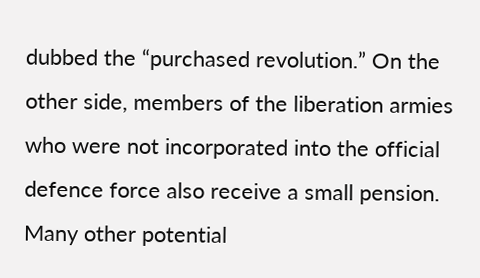dubbed the “purchased revolution.” On the other side, members of the liberation armies who were not incorporated into the official defence force also receive a small pension. Many other potential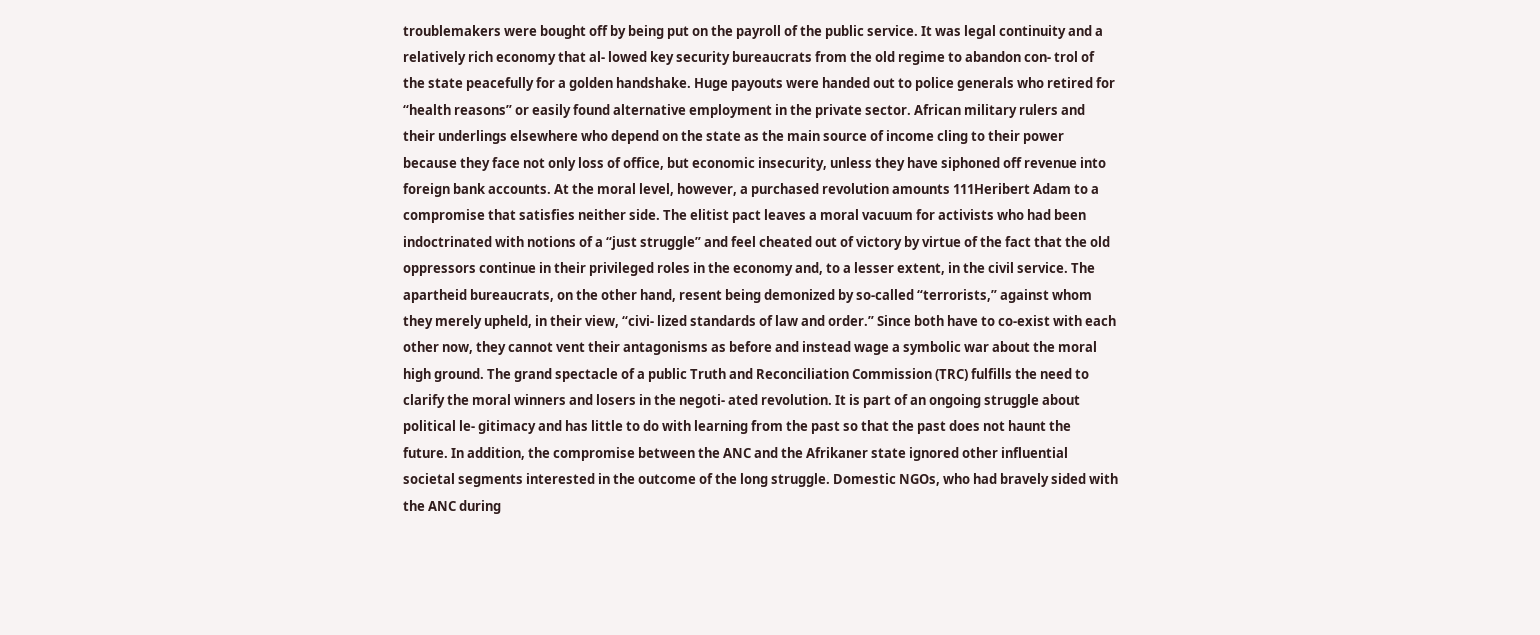troublemakers were bought off by being put on the payroll of the public service. It was legal continuity and a relatively rich economy that al- lowed key security bureaucrats from the old regime to abandon con- trol of the state peacefully for a golden handshake. Huge payouts were handed out to police generals who retired for “health reasons” or easily found alternative employment in the private sector. African military rulers and their underlings elsewhere who depend on the state as the main source of income cling to their power because they face not only loss of office, but economic insecurity, unless they have siphoned off revenue into foreign bank accounts. At the moral level, however, a purchased revolution amounts 111Heribert Adam to a compromise that satisfies neither side. The elitist pact leaves a moral vacuum for activists who had been indoctrinated with notions of a “just struggle” and feel cheated out of victory by virtue of the fact that the old oppressors continue in their privileged roles in the economy and, to a lesser extent, in the civil service. The apartheid bureaucrats, on the other hand, resent being demonized by so-called “terrorists,” against whom they merely upheld, in their view, “civi- lized standards of law and order.” Since both have to co-exist with each other now, they cannot vent their antagonisms as before and instead wage a symbolic war about the moral high ground. The grand spectacle of a public Truth and Reconciliation Commission (TRC) fulfills the need to clarify the moral winners and losers in the negoti- ated revolution. It is part of an ongoing struggle about political le- gitimacy and has little to do with learning from the past so that the past does not haunt the future. In addition, the compromise between the ANC and the Afrikaner state ignored other influential societal segments interested in the outcome of the long struggle. Domestic NGOs, who had bravely sided with the ANC during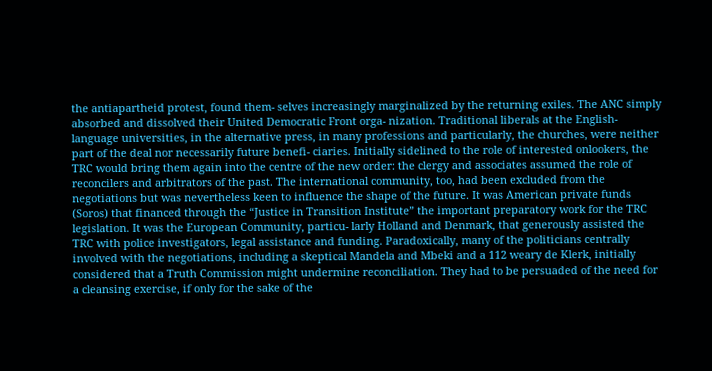the antiapartheid protest, found them- selves increasingly marginalized by the returning exiles. The ANC simply absorbed and dissolved their United Democratic Front orga- nization. Traditional liberals at the English-language universities, in the alternative press, in many professions and particularly, the churches, were neither part of the deal nor necessarily future benefi- ciaries. Initially sidelined to the role of interested onlookers, the TRC would bring them again into the centre of the new order: the clergy and associates assumed the role of reconcilers and arbitrators of the past. The international community, too, had been excluded from the negotiations but was nevertheless keen to influence the shape of the future. It was American private funds (Soros) that financed through the “Justice in Transition Institute” the important preparatory work for the TRC legislation. It was the European Community, particu- larly Holland and Denmark, that generously assisted the TRC with police investigators, legal assistance and funding. Paradoxically, many of the politicians centrally involved with the negotiations, including a skeptical Mandela and Mbeki and a 112 weary de Klerk, initially considered that a Truth Commission might undermine reconciliation. They had to be persuaded of the need for a cleansing exercise, if only for the sake of the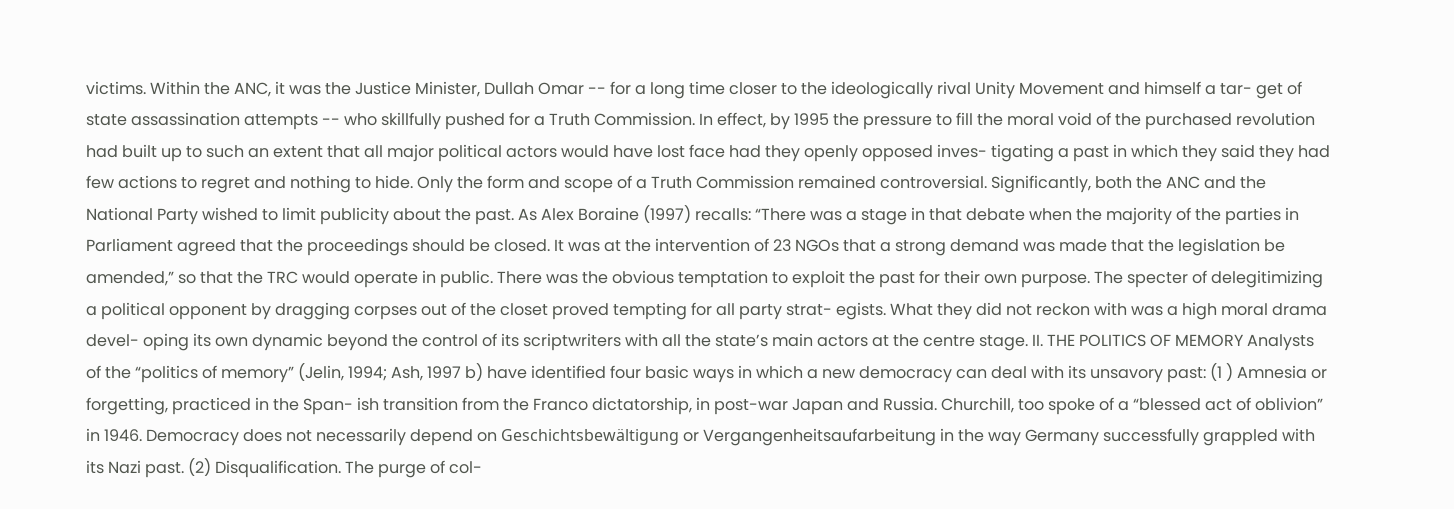victims. Within the ANC, it was the Justice Minister, Dullah Omar -- for a long time closer to the ideologically rival Unity Movement and himself a tar- get of state assassination attempts -- who skillfully pushed for a Truth Commission. In effect, by 1995 the pressure to fill the moral void of the purchased revolution had built up to such an extent that all major political actors would have lost face had they openly opposed inves- tigating a past in which they said they had few actions to regret and nothing to hide. Only the form and scope of a Truth Commission remained controversial. Significantly, both the ANC and the National Party wished to limit publicity about the past. As Alex Boraine (1997) recalls: “There was a stage in that debate when the majority of the parties in Parliament agreed that the proceedings should be closed. It was at the intervention of 23 NGOs that a strong demand was made that the legislation be amended,” so that the TRC would operate in public. There was the obvious temptation to exploit the past for their own purpose. The specter of delegitimizing a political opponent by dragging corpses out of the closet proved tempting for all party strat- egists. What they did not reckon with was a high moral drama devel- oping its own dynamic beyond the control of its scriptwriters with all the state’s main actors at the centre stage. II. THE POLITICS OF MEMORY Analysts of the “politics of memory” (Jelin, 1994; Ash, 1997 b) have identified four basic ways in which a new democracy can deal with its unsavory past: (1 ) Amnesia or forgetting, practiced in the Span- ish transition from the Franco dictatorship, in post-war Japan and Russia. Churchill, too spoke of a “blessed act of oblivion” in 1946. Democracy does not necessarily depend on Geschichtsbewältigung or Vergangenheitsaufarbeitung in the way Germany successfully grappled with its Nazi past. (2) Disqualification. The purge of col-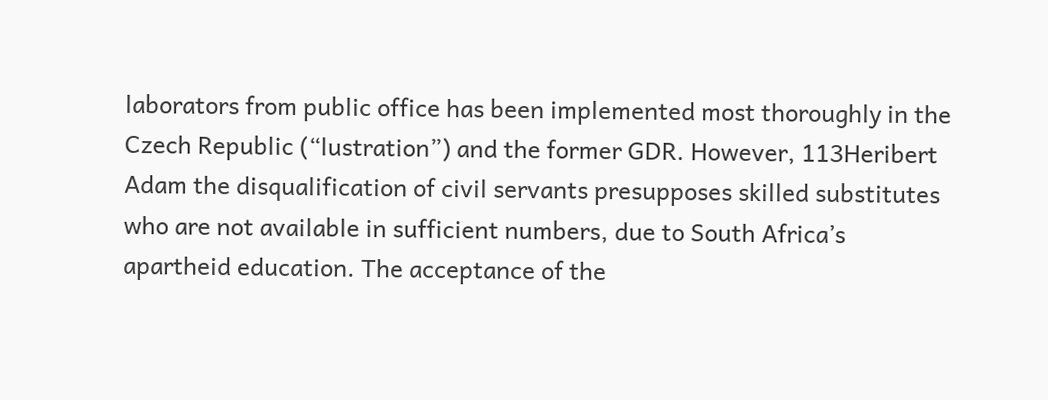laborators from public office has been implemented most thoroughly in the Czech Republic (“lustration”) and the former GDR. However, 113Heribert Adam the disqualification of civil servants presupposes skilled substitutes who are not available in sufficient numbers, due to South Africa’s apartheid education. The acceptance of the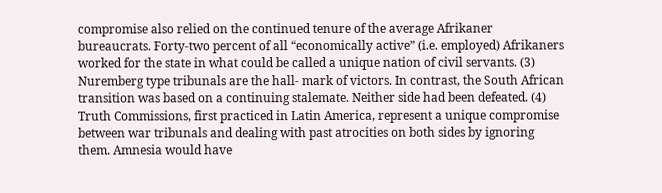compromise also relied on the continued tenure of the average Afrikaner bureaucrats. Forty-two percent of all “economically active” (i.e. employed) Afrikaners worked for the state in what could be called a unique nation of civil servants. (3) Nuremberg type tribunals are the hall- mark of victors. In contrast, the South African transition was based on a continuing stalemate. Neither side had been defeated. (4) Truth Commissions, first practiced in Latin America, represent a unique compromise between war tribunals and dealing with past atrocities on both sides by ignoring them. Amnesia would have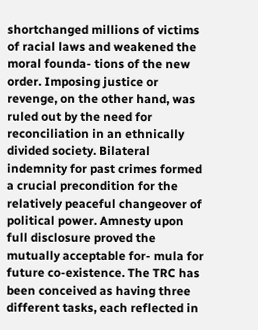shortchanged millions of victims of racial laws and weakened the moral founda- tions of the new order. Imposing justice or revenge, on the other hand, was ruled out by the need for reconciliation in an ethnically divided society. Bilateral indemnity for past crimes formed a crucial precondition for the relatively peaceful changeover of political power. Amnesty upon full disclosure proved the mutually acceptable for- mula for future co-existence. The TRC has been conceived as having three different tasks, each reflected in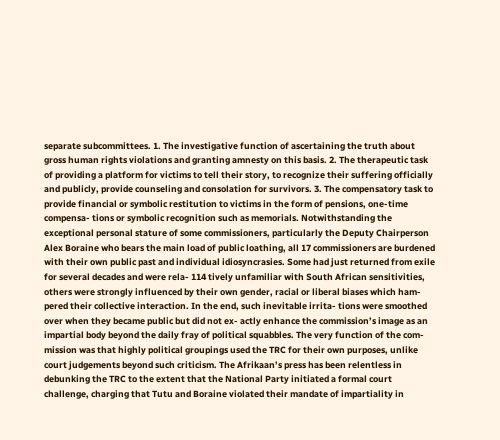separate subcommittees. 1. The investigative function of ascertaining the truth about gross human rights violations and granting amnesty on this basis. 2. The therapeutic task of providing a platform for victims to tell their story, to recognize their suffering officially and publicly, provide counseling and consolation for survivors. 3. The compensatory task to provide financial or symbolic restitution to victims in the form of pensions, one-time compensa- tions or symbolic recognition such as memorials. Notwithstanding the exceptional personal stature of some commissioners, particularly the Deputy Chairperson Alex Boraine who bears the main load of public loathing, all 17 commissioners are burdened with their own public past and individual idiosyncrasies. Some had just returned from exile for several decades and were rela- 114 tively unfamiliar with South African sensitivities, others were strongly influenced by their own gender, racial or liberal biases which ham- pered their collective interaction. In the end, such inevitable irrita- tions were smoothed over when they became public but did not ex- actly enhance the commission’s image as an impartial body beyond the daily fray of political squabbles. The very function of the com- mission was that highly political groupings used the TRC for their own purposes, unlike court judgements beyond such criticism. The Afrikaan’s press has been relentless in debunking the TRC to the extent that the National Party initiated a formal court challenge, charging that Tutu and Boraine violated their mandate of impartiality in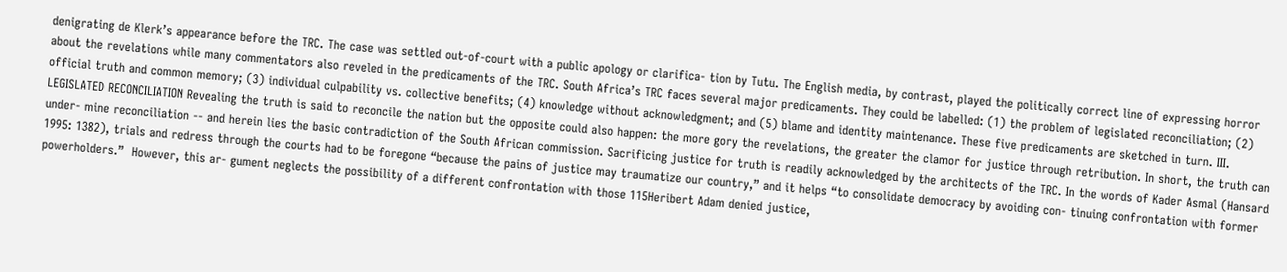denigrating de Klerk’s appearance before the TRC. The case was settled out-of-court with a public apology or clarifica- tion by Tutu. The English media, by contrast, played the politically correct line of expressing horror about the revelations while many commentators also reveled in the predicaments of the TRC. South Africa’s TRC faces several major predicaments. They could be labelled: (1) the problem of legislated reconciliation; (2) official truth and common memory; (3) individual culpability vs. collective benefits; (4) knowledge without acknowledgment; and (5) blame and identity maintenance. These five predicaments are sketched in turn. III. LEGISLATED RECONCILIATION Revealing the truth is said to reconcile the nation but the opposite could also happen: the more gory the revelations, the greater the clamor for justice through retribution. In short, the truth can under- mine reconciliation -- and herein lies the basic contradiction of the South African commission. Sacrificing justice for truth is readily acknowledged by the architects of the TRC. In the words of Kader Asmal (Hansard 1995: 1382), trials and redress through the courts had to be foregone “because the pains of justice may traumatize our country,” and it helps “to consolidate democracy by avoiding con- tinuing confrontation with former powerholders.”  However, this ar- gument neglects the possibility of a different confrontation with those 115Heribert Adam denied justice,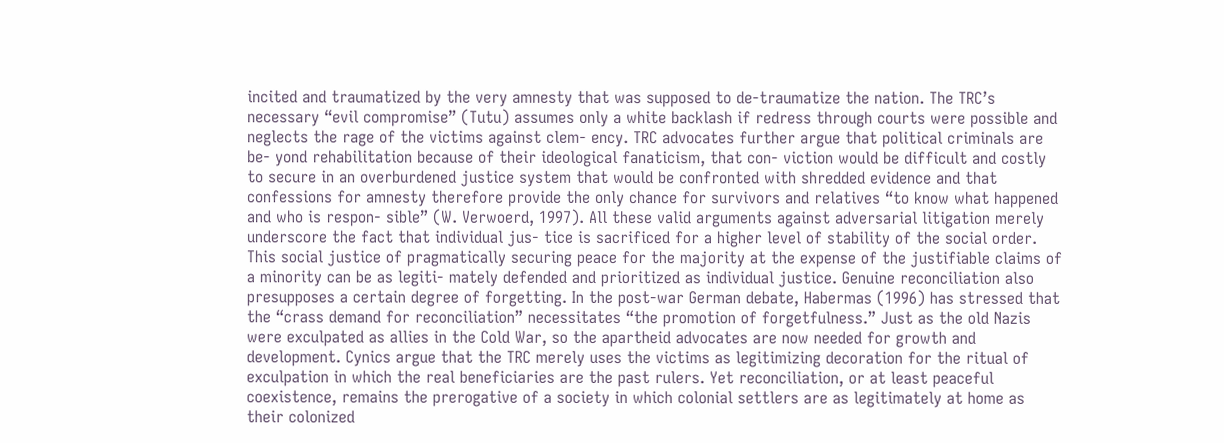incited and traumatized by the very amnesty that was supposed to de-traumatize the nation. The TRC’s necessary “evil compromise” (Tutu) assumes only a white backlash if redress through courts were possible and neglects the rage of the victims against clem- ency. TRC advocates further argue that political criminals are be- yond rehabilitation because of their ideological fanaticism, that con- viction would be difficult and costly to secure in an overburdened justice system that would be confronted with shredded evidence and that confessions for amnesty therefore provide the only chance for survivors and relatives “to know what happened and who is respon- sible” (W. Verwoerd, 1997). All these valid arguments against adversarial litigation merely underscore the fact that individual jus- tice is sacrificed for a higher level of stability of the social order. This social justice of pragmatically securing peace for the majority at the expense of the justifiable claims of a minority can be as legiti- mately defended and prioritized as individual justice. Genuine reconciliation also presupposes a certain degree of forgetting. In the post-war German debate, Habermas (1996) has stressed that the “crass demand for reconciliation” necessitates “the promotion of forgetfulness.” Just as the old Nazis were exculpated as allies in the Cold War, so the apartheid advocates are now needed for growth and development. Cynics argue that the TRC merely uses the victims as legitimizing decoration for the ritual of exculpation in which the real beneficiaries are the past rulers. Yet reconciliation, or at least peaceful coexistence, remains the prerogative of a society in which colonial settlers are as legitimately at home as their colonized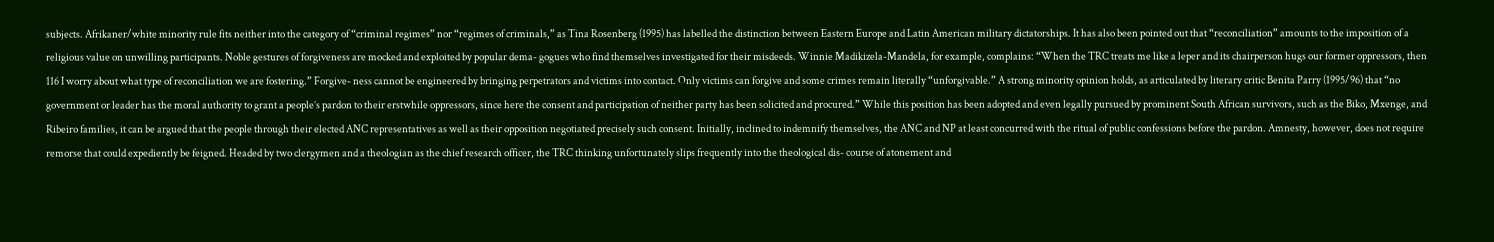subjects. Afrikaner/white minority rule fits neither into the category of “criminal regimes” nor “regimes of criminals,” as Tina Rosenberg (1995) has labelled the distinction between Eastern Europe and Latin American military dictatorships. It has also been pointed out that “reconciliation” amounts to the imposition of a religious value on unwilling participants. Noble gestures of forgiveness are mocked and exploited by popular dema- gogues who find themselves investigated for their misdeeds. Winnie Madikizela-Mandela, for example, complains: “When the TRC treats me like a leper and its chairperson hugs our former oppressors, then 116 I worry about what type of reconciliation we are fostering.” Forgive- ness cannot be engineered by bringing perpetrators and victims into contact. Only victims can forgive and some crimes remain literally “unforgivable.” A strong minority opinion holds, as articulated by literary critic Benita Parry (1995/96) that “no government or leader has the moral authority to grant a people’s pardon to their erstwhile oppressors, since here the consent and participation of neither party has been solicited and procured.” While this position has been adopted and even legally pursued by prominent South African survivors, such as the Biko, Mxenge, and Ribeiro families, it can be argued that the people through their elected ANC representatives as well as their opposition negotiated precisely such consent. Initially, inclined to indemnify themselves, the ANC and NP at least concurred with the ritual of public confessions before the pardon. Amnesty, however, does not require remorse that could expediently be feigned. Headed by two clergymen and a theologian as the chief research officer, the TRC thinking unfortunately slips frequently into the theological dis- course of atonement and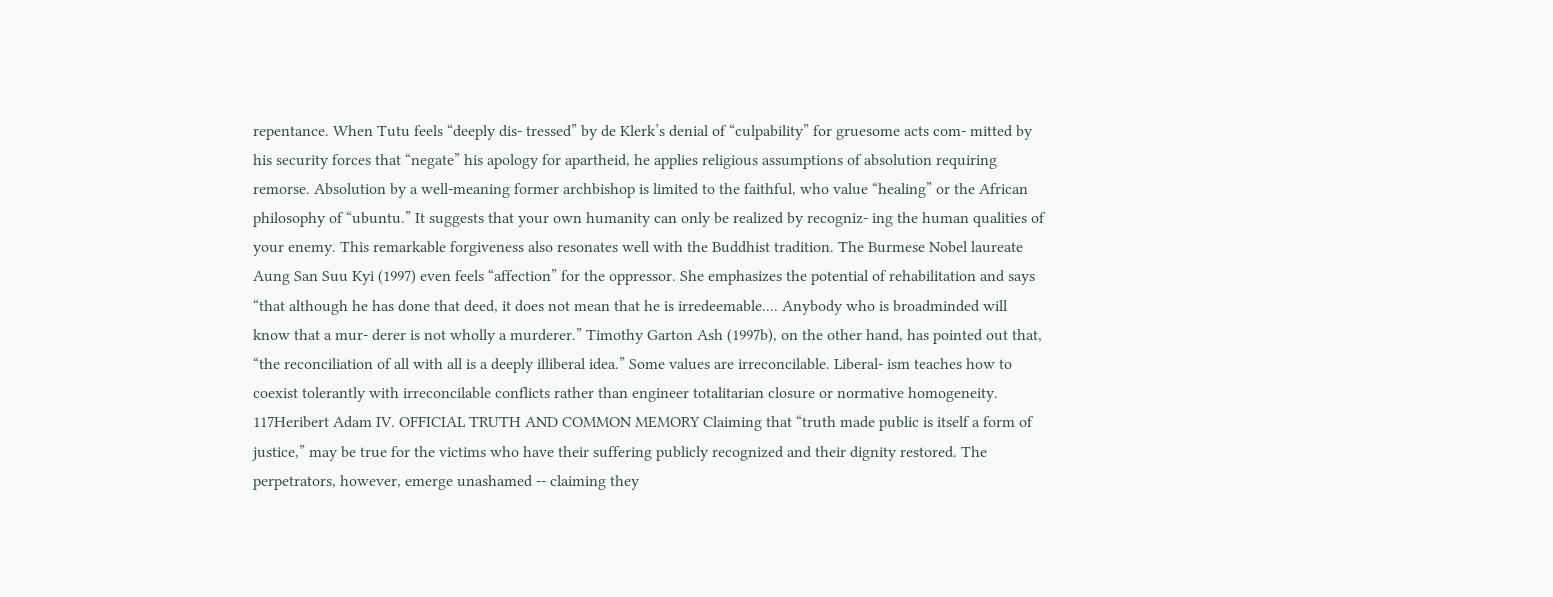repentance. When Tutu feels “deeply dis- tressed” by de Klerk’s denial of “culpability” for gruesome acts com- mitted by his security forces that “negate” his apology for apartheid, he applies religious assumptions of absolution requiring remorse. Absolution by a well-meaning former archbishop is limited to the faithful, who value “healing” or the African philosophy of “ubuntu.” It suggests that your own humanity can only be realized by recogniz- ing the human qualities of your enemy. This remarkable forgiveness also resonates well with the Buddhist tradition. The Burmese Nobel laureate Aung San Suu Kyi (1997) even feels “affection” for the oppressor. She emphasizes the potential of rehabilitation and says “that although he has done that deed, it does not mean that he is irredeemable.... Anybody who is broadminded will know that a mur- derer is not wholly a murderer.” Timothy Garton Ash (1997b), on the other hand, has pointed out that, “the reconciliation of all with all is a deeply illiberal idea.” Some values are irreconcilable. Liberal- ism teaches how to coexist tolerantly with irreconcilable conflicts rather than engineer totalitarian closure or normative homogeneity. 117Heribert Adam IV. OFFICIAL TRUTH AND COMMON MEMORY Claiming that “truth made public is itself a form of justice,” may be true for the victims who have their suffering publicly recognized and their dignity restored. The perpetrators, however, emerge unashamed -- claiming they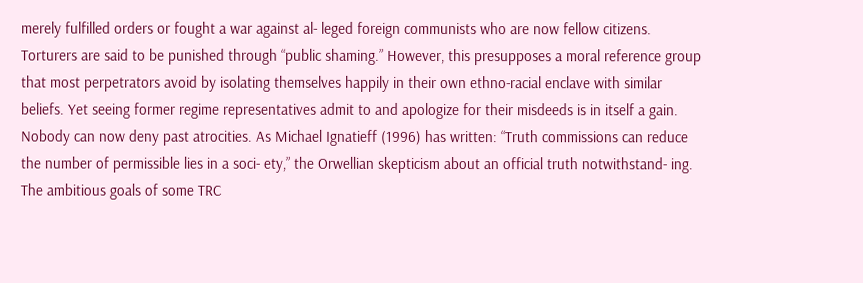merely fulfilled orders or fought a war against al- leged foreign communists who are now fellow citizens. Torturers are said to be punished through “public shaming.” However, this presupposes a moral reference group that most perpetrators avoid by isolating themselves happily in their own ethno-racial enclave with similar beliefs. Yet seeing former regime representatives admit to and apologize for their misdeeds is in itself a gain. Nobody can now deny past atrocities. As Michael Ignatieff (1996) has written: “Truth commissions can reduce the number of permissible lies in a soci- ety,” the Orwellian skepticism about an official truth notwithstand- ing. The ambitious goals of some TRC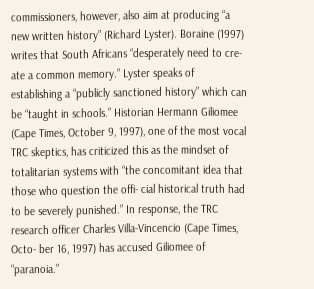commissioners, however, also aim at producing “a new written history” (Richard Lyster). Boraine (1997) writes that South Africans “desperately need to cre- ate a common memory.” Lyster speaks of establishing a “publicly sanctioned history” which can be “taught in schools.” Historian Hermann Giliomee (Cape Times, October 9, 1997), one of the most vocal TRC skeptics, has criticized this as the mindset of totalitarian systems with “the concomitant idea that those who question the offi- cial historical truth had to be severely punished.” In response, the TRC research officer Charles Villa-Vincencio (Cape Times, Octo- ber 16, 1997) has accused Giliomee of “paranoia.”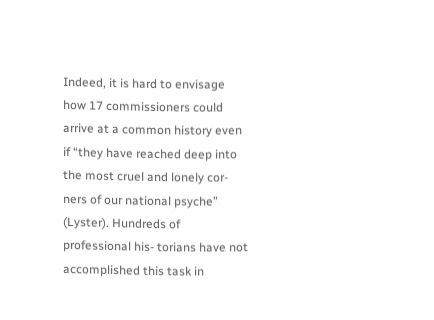Indeed, it is hard to envisage how 17 commissioners could arrive at a common history even if “they have reached deep into the most cruel and lonely cor- ners of our national psyche” (Lyster). Hundreds of professional his- torians have not accomplished this task in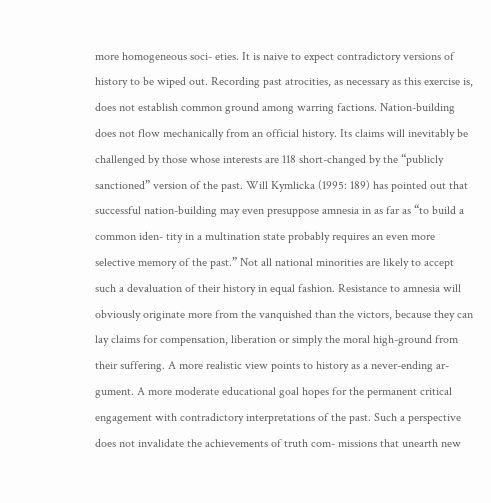more homogeneous soci- eties. It is naive to expect contradictory versions of history to be wiped out. Recording past atrocities, as necessary as this exercise is, does not establish common ground among warring factions. Nation-building does not flow mechanically from an official history. Its claims will inevitably be challenged by those whose interests are 118 short-changed by the “publicly sanctioned” version of the past. Will Kymlicka (1995: 189) has pointed out that successful nation-building may even presuppose amnesia in as far as “to build a common iden- tity in a multination state probably requires an even more selective memory of the past.” Not all national minorities are likely to accept such a devaluation of their history in equal fashion. Resistance to amnesia will obviously originate more from the vanquished than the victors, because they can lay claims for compensation, liberation or simply the moral high-ground from their suffering. A more realistic view points to history as a never-ending ar- gument. A more moderate educational goal hopes for the permanent critical engagement with contradictory interpretations of the past. Such a perspective does not invalidate the achievements of truth com- missions that unearth new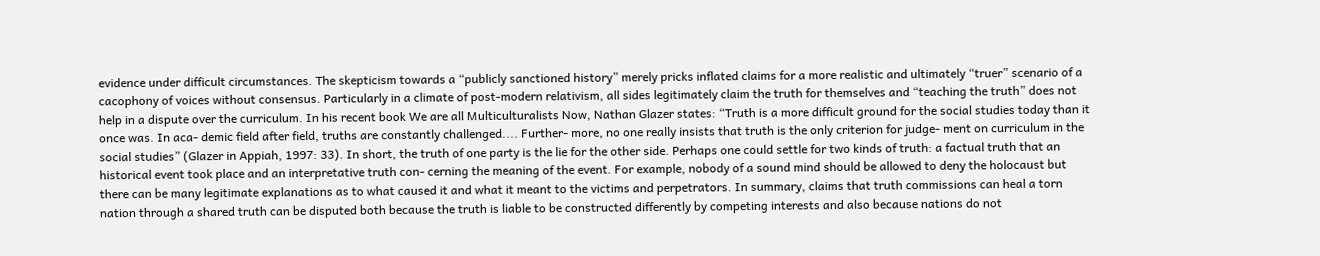evidence under difficult circumstances. The skepticism towards a “publicly sanctioned history” merely pricks inflated claims for a more realistic and ultimately “truer” scenario of a cacophony of voices without consensus. Particularly in a climate of post-modern relativism, all sides legitimately claim the truth for themselves and “teaching the truth” does not help in a dispute over the curriculum. In his recent book We are all Multiculturalists Now, Nathan Glazer states: “Truth is a more difficult ground for the social studies today than it once was. In aca- demic field after field, truths are constantly challenged.... Further- more, no one really insists that truth is the only criterion for judge- ment on curriculum in the social studies” (Glazer in Appiah, 1997: 33). In short, the truth of one party is the lie for the other side. Perhaps one could settle for two kinds of truth: a factual truth that an historical event took place and an interpretative truth con- cerning the meaning of the event. For example, nobody of a sound mind should be allowed to deny the holocaust but there can be many legitimate explanations as to what caused it and what it meant to the victims and perpetrators. In summary, claims that truth commissions can heal a torn nation through a shared truth can be disputed both because the truth is liable to be constructed differently by competing interests and also because nations do not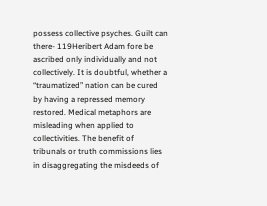possess collective psyches. Guilt can there- 119Heribert Adam fore be ascribed only individually and not collectively. It is doubtful, whether a “traumatized” nation can be cured by having a repressed memory restored. Medical metaphors are misleading when applied to collectivities. The benefit of tribunals or truth commissions lies in disaggregating the misdeeds of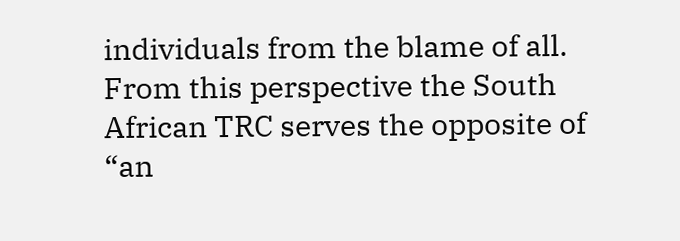individuals from the blame of all. From this perspective the South African TRC serves the opposite of “an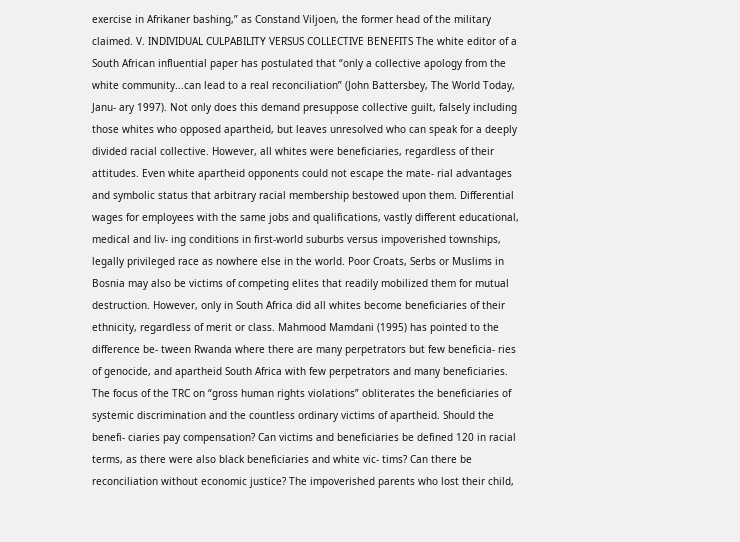exercise in Afrikaner bashing,” as Constand Viljoen, the former head of the military claimed. V. INDIVIDUAL CULPABILITY VERSUS COLLECTIVE BENEFITS The white editor of a South African influential paper has postulated that “only a collective apology from the white community...can lead to a real reconciliation” (John Battersbey, The World Today, Janu- ary 1997). Not only does this demand presuppose collective guilt, falsely including those whites who opposed apartheid, but leaves unresolved who can speak for a deeply divided racial collective. However, all whites were beneficiaries, regardless of their attitudes. Even white apartheid opponents could not escape the mate- rial advantages and symbolic status that arbitrary racial membership bestowed upon them. Differential wages for employees with the same jobs and qualifications, vastly different educational, medical and liv- ing conditions in first-world suburbs versus impoverished townships, legally privileged race as nowhere else in the world. Poor Croats, Serbs or Muslims in Bosnia may also be victims of competing elites that readily mobilized them for mutual destruction. However, only in South Africa did all whites become beneficiaries of their ethnicity, regardless of merit or class. Mahmood Mamdani (1995) has pointed to the difference be- tween Rwanda where there are many perpetrators but few beneficia- ries of genocide, and apartheid South Africa with few perpetrators and many beneficiaries. The focus of the TRC on “gross human rights violations” obliterates the beneficiaries of systemic discrimination and the countless ordinary victims of apartheid. Should the benefi- ciaries pay compensation? Can victims and beneficiaries be defined 120 in racial terms, as there were also black beneficiaries and white vic- tims? Can there be reconciliation without economic justice? The impoverished parents who lost their child,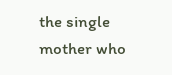the single mother who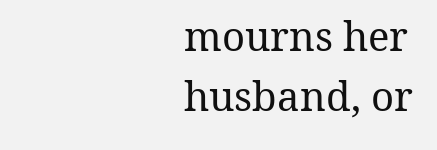mourns her husband, or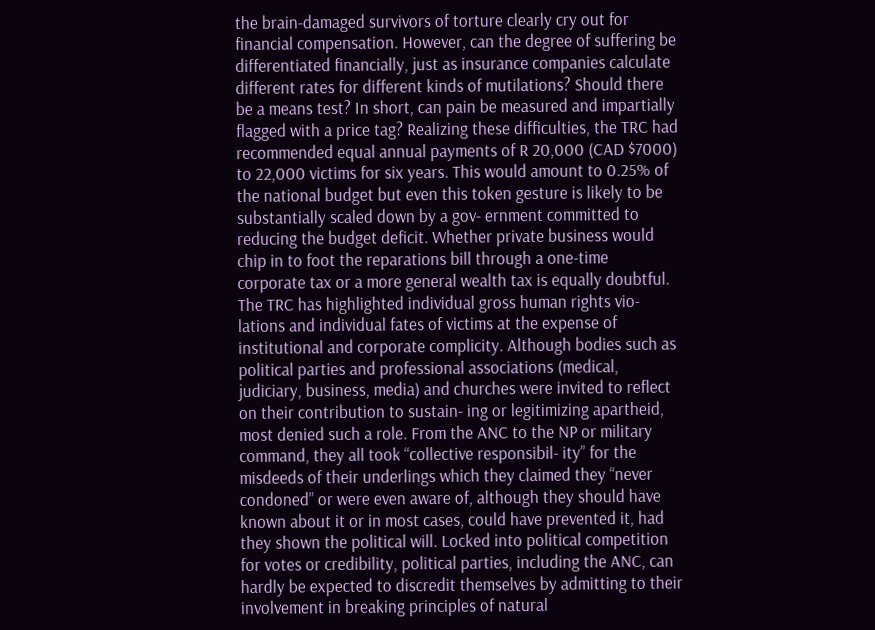the brain-damaged survivors of torture clearly cry out for financial compensation. However, can the degree of suffering be differentiated financially, just as insurance companies calculate different rates for different kinds of mutilations? Should there be a means test? In short, can pain be measured and impartially flagged with a price tag? Realizing these difficulties, the TRC had recommended equal annual payments of R 20,000 (CAD $7000) to 22,000 victims for six years. This would amount to 0.25% of the national budget but even this token gesture is likely to be substantially scaled down by a gov- ernment committed to reducing the budget deficit. Whether private business would chip in to foot the reparations bill through a one-time corporate tax or a more general wealth tax is equally doubtful. The TRC has highlighted individual gross human rights vio- lations and individual fates of victims at the expense of institutional and corporate complicity. Although bodies such as political parties and professional associations (medical, judiciary, business, media) and churches were invited to reflect on their contribution to sustain- ing or legitimizing apartheid, most denied such a role. From the ANC to the NP or military command, they all took “collective responsibil- ity” for the misdeeds of their underlings which they claimed they “never condoned” or were even aware of, although they should have known about it or in most cases, could have prevented it, had they shown the political will. Locked into political competition for votes or credibility, political parties, including the ANC, can hardly be expected to discredit themselves by admitting to their involvement in breaking principles of natural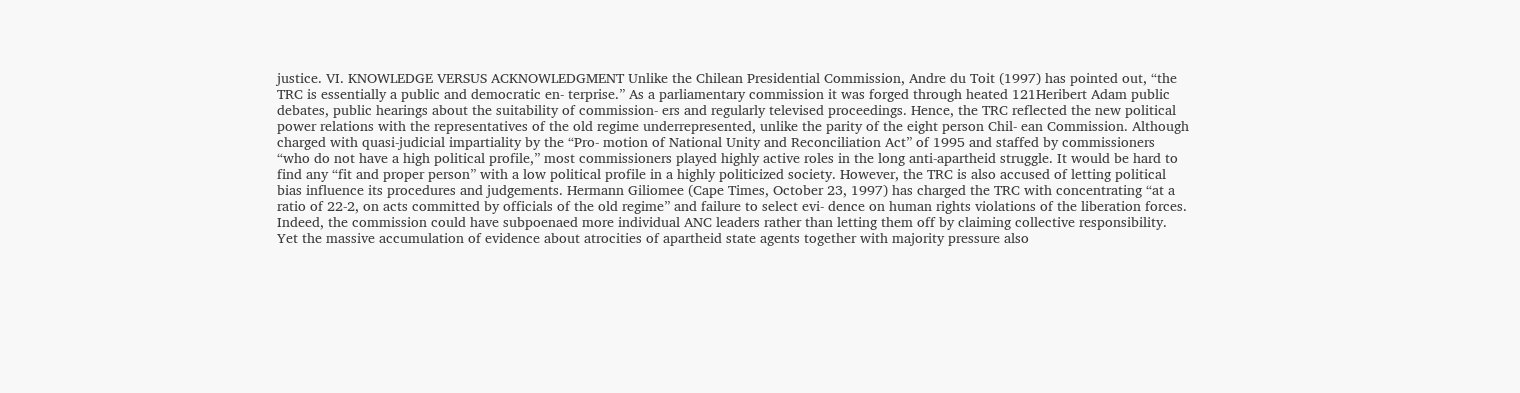justice. VI. KNOWLEDGE VERSUS ACKNOWLEDGMENT Unlike the Chilean Presidential Commission, Andre du Toit (1997) has pointed out, “the TRC is essentially a public and democratic en- terprise.” As a parliamentary commission it was forged through heated 121Heribert Adam public debates, public hearings about the suitability of commission- ers and regularly televised proceedings. Hence, the TRC reflected the new political power relations with the representatives of the old regime underrepresented, unlike the parity of the eight person Chil- ean Commission. Although charged with quasi-judicial impartiality by the “Pro- motion of National Unity and Reconciliation Act” of 1995 and staffed by commissioners “who do not have a high political profile,” most commissioners played highly active roles in the long anti-apartheid struggle. It would be hard to find any “fit and proper person” with a low political profile in a highly politicized society. However, the TRC is also accused of letting political bias influence its procedures and judgements. Hermann Giliomee (Cape Times, October 23, 1997) has charged the TRC with concentrating “at a ratio of 22-2, on acts committed by officials of the old regime” and failure to select evi- dence on human rights violations of the liberation forces. Indeed, the commission could have subpoenaed more individual ANC leaders rather than letting them off by claiming collective responsibility. Yet the massive accumulation of evidence about atrocities of apartheid state agents together with majority pressure also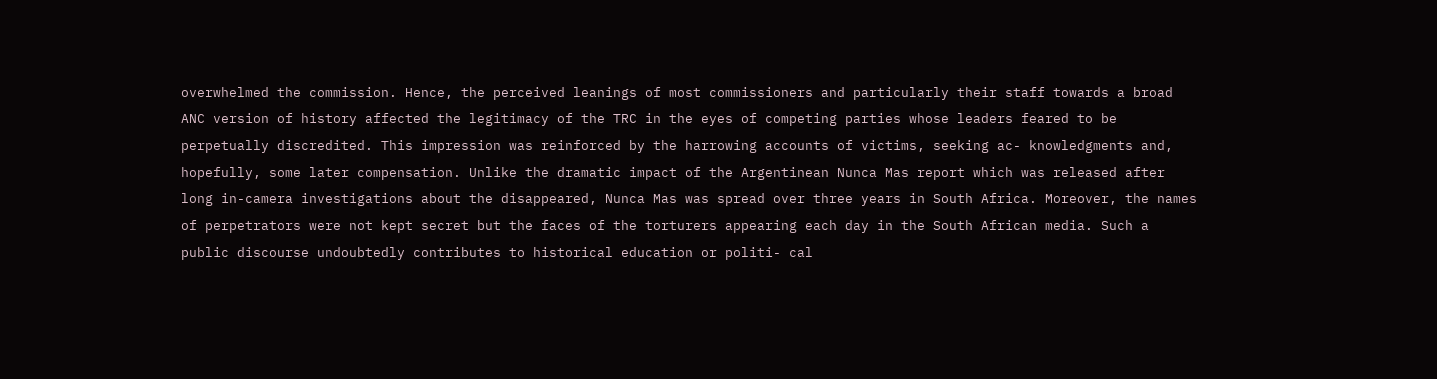overwhelmed the commission. Hence, the perceived leanings of most commissioners and particularly their staff towards a broad ANC version of history affected the legitimacy of the TRC in the eyes of competing parties whose leaders feared to be perpetually discredited. This impression was reinforced by the harrowing accounts of victims, seeking ac- knowledgments and, hopefully, some later compensation. Unlike the dramatic impact of the Argentinean Nunca Mas report which was released after long in-camera investigations about the disappeared, Nunca Mas was spread over three years in South Africa. Moreover, the names of perpetrators were not kept secret but the faces of the torturers appearing each day in the South African media. Such a public discourse undoubtedly contributes to historical education or politi- cal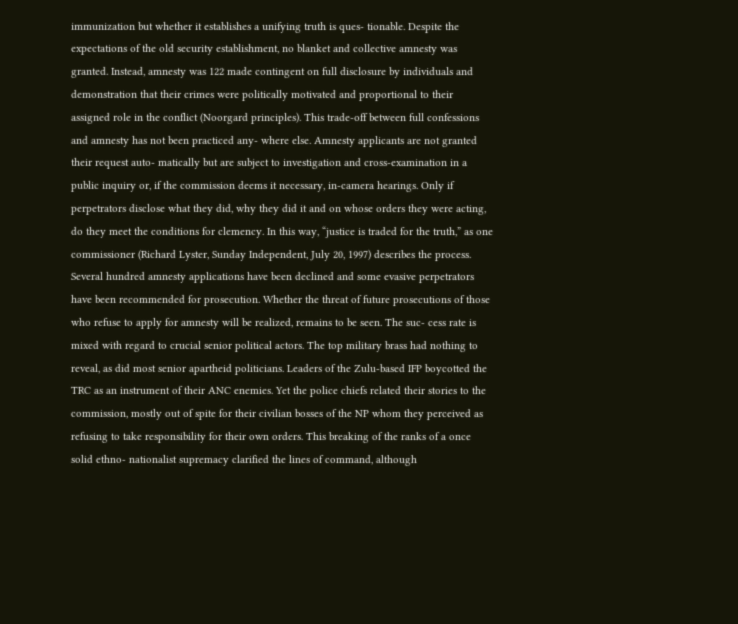immunization but whether it establishes a unifying truth is ques- tionable. Despite the expectations of the old security establishment, no blanket and collective amnesty was granted. Instead, amnesty was 122 made contingent on full disclosure by individuals and demonstration that their crimes were politically motivated and proportional to their assigned role in the conflict (Noorgard principles). This trade-off between full confessions and amnesty has not been practiced any- where else. Amnesty applicants are not granted their request auto- matically but are subject to investigation and cross-examination in a public inquiry or, if the commission deems it necessary, in-camera hearings. Only if perpetrators disclose what they did, why they did it and on whose orders they were acting, do they meet the conditions for clemency. In this way, “justice is traded for the truth,” as one commissioner (Richard Lyster, Sunday Independent, July 20, 1997) describes the process. Several hundred amnesty applications have been declined and some evasive perpetrators have been recommended for prosecution. Whether the threat of future prosecutions of those who refuse to apply for amnesty will be realized, remains to be seen. The suc- cess rate is mixed with regard to crucial senior political actors. The top military brass had nothing to reveal, as did most senior apartheid politicians. Leaders of the Zulu-based IFP boycotted the TRC as an instrument of their ANC enemies. Yet the police chiefs related their stories to the commission, mostly out of spite for their civilian bosses of the NP whom they perceived as refusing to take responsibility for their own orders. This breaking of the ranks of a once solid ethno- nationalist supremacy clarified the lines of command, although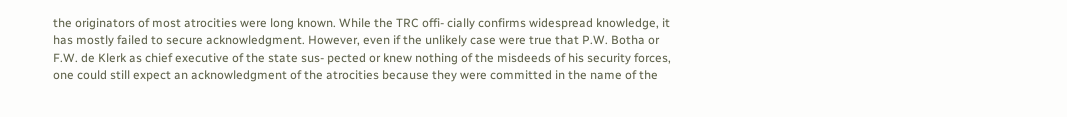the originators of most atrocities were long known. While the TRC offi- cially confirms widespread knowledge, it has mostly failed to secure acknowledgment. However, even if the unlikely case were true that P.W. Botha or F.W. de Klerk as chief executive of the state sus- pected or knew nothing of the misdeeds of his security forces, one could still expect an acknowledgment of the atrocities because they were committed in the name of the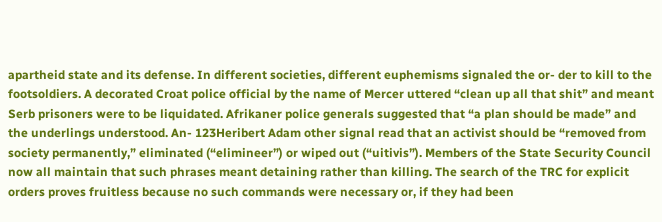apartheid state and its defense. In different societies, different euphemisms signaled the or- der to kill to the footsoldiers. A decorated Croat police official by the name of Mercer uttered “clean up all that shit” and meant Serb prisoners were to be liquidated. Afrikaner police generals suggested that “a plan should be made” and the underlings understood. An- 123Heribert Adam other signal read that an activist should be “removed from society permanently,” eliminated (“elimineer”) or wiped out (“uitivis”). Members of the State Security Council now all maintain that such phrases meant detaining rather than killing. The search of the TRC for explicit orders proves fruitless because no such commands were necessary or, if they had been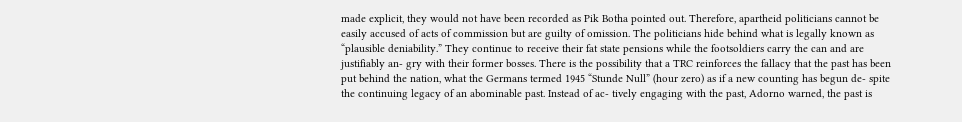made explicit, they would not have been recorded as Pik Botha pointed out. Therefore, apartheid politicians cannot be easily accused of acts of commission but are guilty of omission. The politicians hide behind what is legally known as “plausible deniability.” They continue to receive their fat state pensions while the footsoldiers carry the can and are justifiably an- gry with their former bosses. There is the possibility that a TRC reinforces the fallacy that the past has been put behind the nation, what the Germans termed 1945 “Stunde Null” (hour zero) as if a new counting has begun de- spite the continuing legacy of an abominable past. Instead of ac- tively engaging with the past, Adorno warned, the past is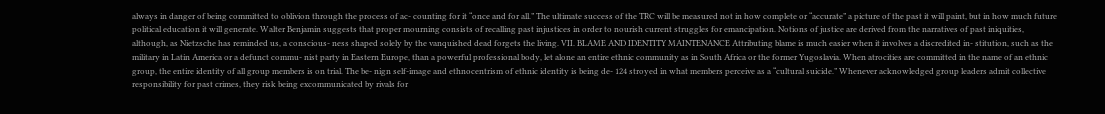always in danger of being committed to oblivion through the process of ac- counting for it “once and for all.” The ultimate success of the TRC will be measured not in how complete or “accurate” a picture of the past it will paint, but in how much future political education it will generate. Walter Benjamin suggests that proper mourning consists of recalling past injustices in order to nourish current struggles for emancipation. Notions of justice are derived from the narratives of past iniquities, although, as Nietzsche has reminded us, a conscious- ness shaped solely by the vanquished dead forgets the living. VII. BLAME AND IDENTITY MAINTENANCE Attributing blame is much easier when it involves a discredited in- stitution, such as the military in Latin America or a defunct commu- nist party in Eastern Europe, than a powerful professional body, let alone an entire ethnic community as in South Africa or the former Yugoslavia. When atrocities are committed in the name of an ethnic group, the entire identity of all group members is on trial. The be- nign self-image and ethnocentrism of ethnic identity is being de- 124 stroyed in what members perceive as a “cultural suicide.” Whenever acknowledged group leaders admit collective responsibility for past crimes, they risk being excommunicated by rivals for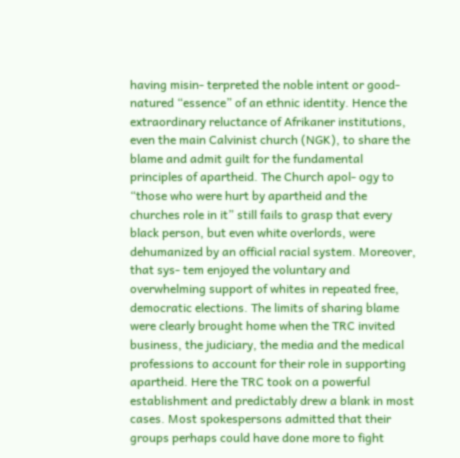having misin- terpreted the noble intent or good-natured “essence” of an ethnic identity. Hence the extraordinary reluctance of Afrikaner institutions, even the main Calvinist church (NGK), to share the blame and admit guilt for the fundamental principles of apartheid. The Church apol- ogy to “those who were hurt by apartheid and the churches role in it” still fails to grasp that every black person, but even white overlords, were dehumanized by an official racial system. Moreover, that sys- tem enjoyed the voluntary and overwhelming support of whites in repeated free, democratic elections. The limits of sharing blame were clearly brought home when the TRC invited business, the judiciary, the media and the medical professions to account for their role in supporting apartheid. Here the TRC took on a powerful establishment and predictably drew a blank in most cases. Most spokespersons admitted that their groups perhaps could have done more to fight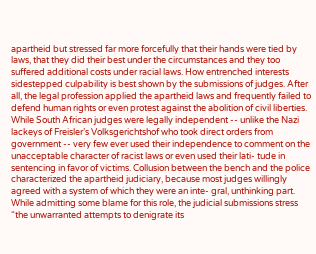apartheid but stressed far more forcefully that their hands were tied by laws, that they did their best under the circumstances and they too suffered additional costs under racial laws. How entrenched interests sidestepped culpability is best shown by the submissions of judges. After all, the legal profession applied the apartheid laws and frequently failed to defend human rights or even protest against the abolition of civil liberties. While South African judges were legally independent -- unlike the Nazi lackeys of Freisler’s Volksgerichtshof who took direct orders from government -- very few ever used their independence to comment on the unacceptable character of racist laws or even used their lati- tude in sentencing in favor of victims. Collusion between the bench and the police characterized the apartheid judiciary, because most judges willingly agreed with a system of which they were an inte- gral, unthinking part. While admitting some blame for this role, the judicial submissions stress “the unwarranted attempts to denigrate its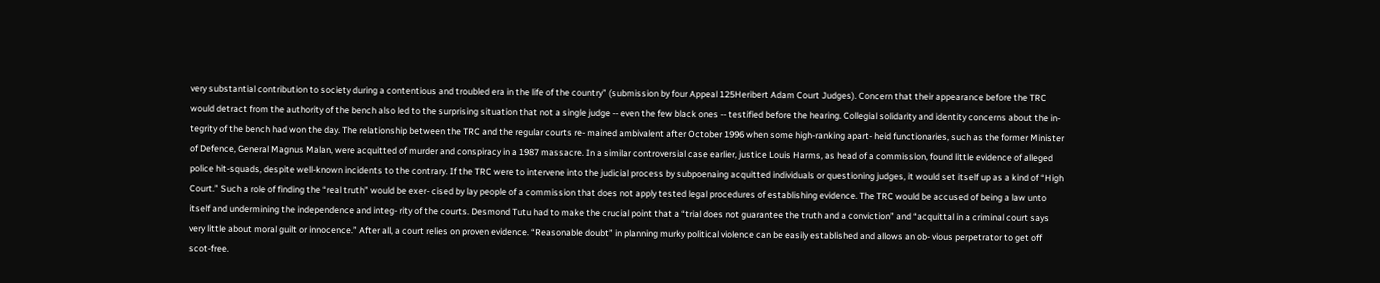very substantial contribution to society during a contentious and troubled era in the life of the country” (submission by four Appeal 125Heribert Adam Court Judges). Concern that their appearance before the TRC would detract from the authority of the bench also led to the surprising situation that not a single judge -- even the few black ones -- testified before the hearing. Collegial solidarity and identity concerns about the in- tegrity of the bench had won the day. The relationship between the TRC and the regular courts re- mained ambivalent after October 1996 when some high-ranking apart- heid functionaries, such as the former Minister of Defence, General Magnus Malan, were acquitted of murder and conspiracy in a 1987 massacre. In a similar controversial case earlier, justice Louis Harms, as head of a commission, found little evidence of alleged police hit-squads, despite well-known incidents to the contrary. If the TRC were to intervene into the judicial process by subpoenaing acquitted individuals or questioning judges, it would set itself up as a kind of “High Court.” Such a role of finding the “real truth” would be exer- cised by lay people of a commission that does not apply tested legal procedures of establishing evidence. The TRC would be accused of being a law unto itself and undermining the independence and integ- rity of the courts. Desmond Tutu had to make the crucial point that a “trial does not guarantee the truth and a conviction” and “acquittal in a criminal court says very little about moral guilt or innocence.” After all, a court relies on proven evidence. “Reasonable doubt” in planning murky political violence can be easily established and allows an ob- vious perpetrator to get off scot-free.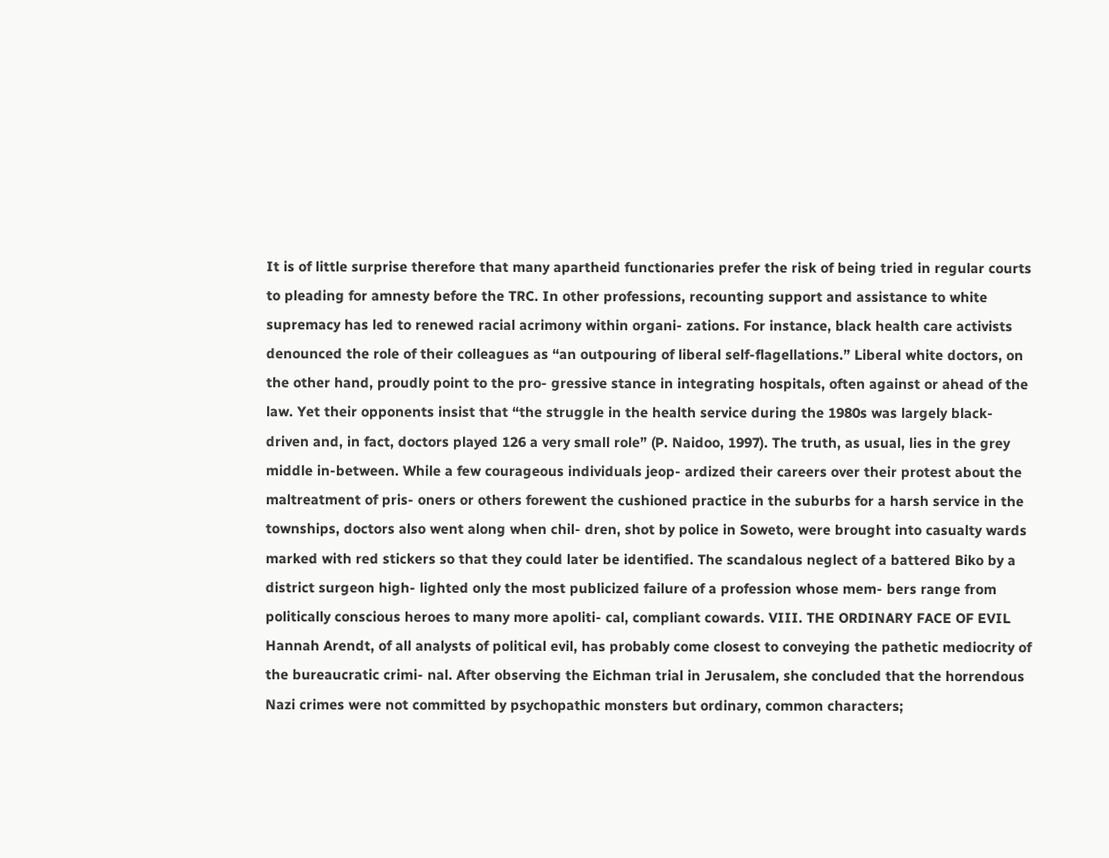It is of little surprise therefore that many apartheid functionaries prefer the risk of being tried in regular courts to pleading for amnesty before the TRC. In other professions, recounting support and assistance to white supremacy has led to renewed racial acrimony within organi- zations. For instance, black health care activists denounced the role of their colleagues as “an outpouring of liberal self-flagellations.” Liberal white doctors, on the other hand, proudly point to the pro- gressive stance in integrating hospitals, often against or ahead of the law. Yet their opponents insist that “the struggle in the health service during the 1980s was largely black-driven and, in fact, doctors played 126 a very small role” (P. Naidoo, 1997). The truth, as usual, lies in the grey middle in-between. While a few courageous individuals jeop- ardized their careers over their protest about the maltreatment of pris- oners or others forewent the cushioned practice in the suburbs for a harsh service in the townships, doctors also went along when chil- dren, shot by police in Soweto, were brought into casualty wards marked with red stickers so that they could later be identified. The scandalous neglect of a battered Biko by a district surgeon high- lighted only the most publicized failure of a profession whose mem- bers range from politically conscious heroes to many more apoliti- cal, compliant cowards. VIII. THE ORDINARY FACE OF EVIL Hannah Arendt, of all analysts of political evil, has probably come closest to conveying the pathetic mediocrity of the bureaucratic crimi- nal. After observing the Eichman trial in Jerusalem, she concluded that the horrendous Nazi crimes were not committed by psychopathic monsters but ordinary, common characters;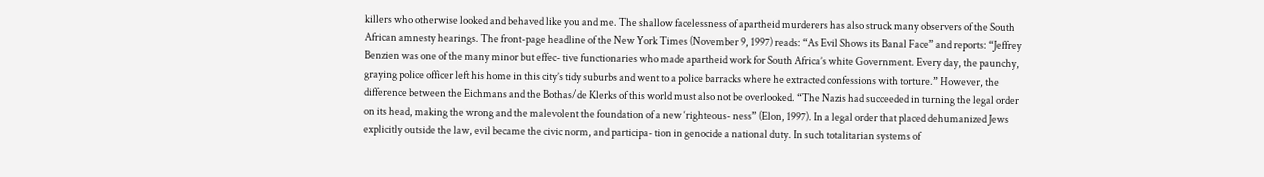killers who otherwise looked and behaved like you and me. The shallow facelessness of apartheid murderers has also struck many observers of the South African amnesty hearings. The front-page headline of the New York Times (November 9, 1997) reads: “As Evil Shows its Banal Face” and reports: “Jeffrey Benzien was one of the many minor but effec- tive functionaries who made apartheid work for South Africa’s white Government. Every day, the paunchy, graying police officer left his home in this city’s tidy suburbs and went to a police barracks where he extracted confessions with torture.” However, the difference between the Eichmans and the Bothas/de Klerks of this world must also not be overlooked. “The Nazis had succeeded in turning the legal order on its head, making the wrong and the malevolent the foundation of a new ‘righteous- ness” (Elon, 1997). In a legal order that placed dehumanized Jews explicitly outside the law, evil became the civic norm, and participa- tion in genocide a national duty. In such totalitarian systems of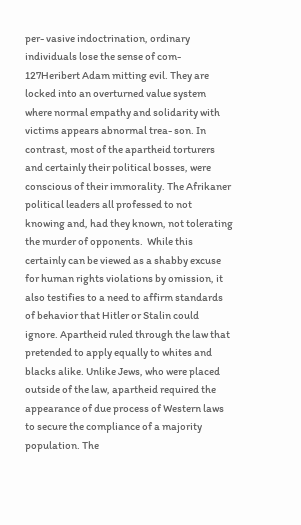per- vasive indoctrination, ordinary individuals lose the sense of com- 127Heribert Adam mitting evil. They are locked into an overturned value system where normal empathy and solidarity with victims appears abnormal trea- son. In contrast, most of the apartheid torturers and certainly their political bosses, were conscious of their immorality. The Afrikaner political leaders all professed to not knowing and, had they known, not tolerating the murder of opponents.  While this certainly can be viewed as a shabby excuse for human rights violations by omission, it also testifies to a need to affirm standards of behavior that Hitler or Stalin could ignore. Apartheid ruled through the law that pretended to apply equally to whites and blacks alike. Unlike Jews, who were placed outside of the law, apartheid required the appearance of due process of Western laws to secure the compliance of a majority population. The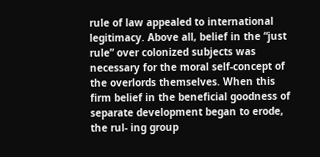rule of law appealed to international legitimacy. Above all, belief in the “just rule” over colonized subjects was necessary for the moral self-concept of the overlords themselves. When this firm belief in the beneficial goodness of separate development began to erode, the rul- ing group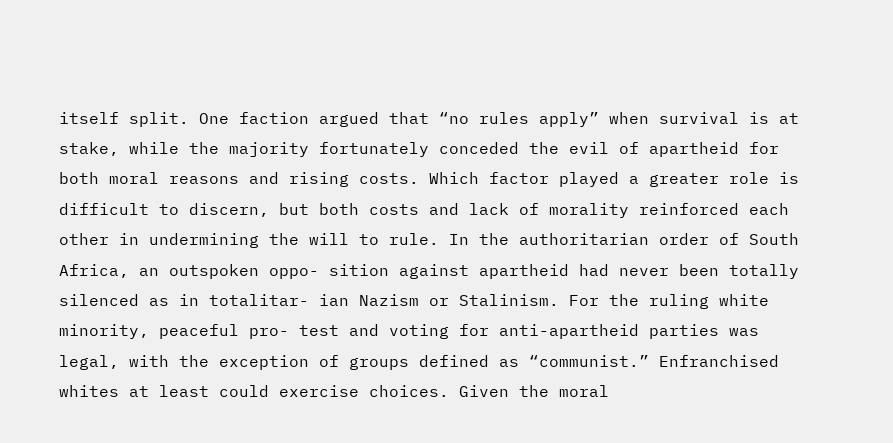itself split. One faction argued that “no rules apply” when survival is at stake, while the majority fortunately conceded the evil of apartheid for both moral reasons and rising costs. Which factor played a greater role is difficult to discern, but both costs and lack of morality reinforced each other in undermining the will to rule. In the authoritarian order of South Africa, an outspoken oppo- sition against apartheid had never been totally silenced as in totalitar- ian Nazism or Stalinism. For the ruling white minority, peaceful pro- test and voting for anti-apartheid parties was legal, with the exception of groups defined as “communist.” Enfranchised whites at least could exercise choices. Given the moral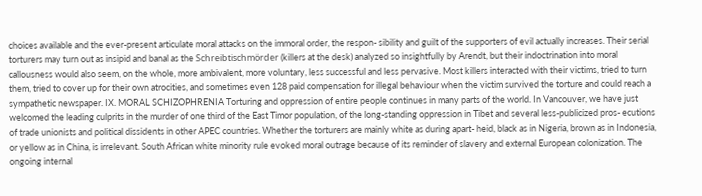choices available and the ever-present articulate moral attacks on the immoral order, the respon- sibility and guilt of the supporters of evil actually increases. Their serial torturers may turn out as insipid and banal as the Schreibtischmörder (killers at the desk) analyzed so insightfully by Arendt, but their indoctrination into moral callousness would also seem, on the whole, more ambivalent, more voluntary, less successful and less pervasive. Most killers interacted with their victims, tried to turn them, tried to cover up for their own atrocities, and sometimes even 128 paid compensation for illegal behaviour when the victim survived the torture and could reach a sympathetic newspaper. IX. MORAL SCHIZOPHRENIA Torturing and oppression of entire people continues in many parts of the world. In Vancouver, we have just welcomed the leading culprits in the murder of one third of the East Timor population, of the long-standing oppression in Tibet and several less-publicized pros- ecutions of trade unionists and political dissidents in other APEC countries. Whether the torturers are mainly white as during apart- heid, black as in Nigeria, brown as in Indonesia, or yellow as in China, is irrelevant. South African white minority rule evoked moral outrage because of its reminder of slavery and external European colonization. The ongoing internal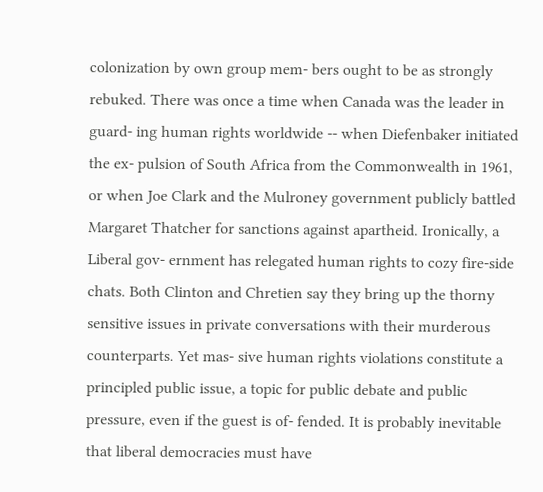colonization by own group mem- bers ought to be as strongly rebuked. There was once a time when Canada was the leader in guard- ing human rights worldwide -- when Diefenbaker initiated the ex- pulsion of South Africa from the Commonwealth in 1961, or when Joe Clark and the Mulroney government publicly battled Margaret Thatcher for sanctions against apartheid. Ironically, a Liberal gov- ernment has relegated human rights to cozy fire-side chats. Both Clinton and Chretien say they bring up the thorny sensitive issues in private conversations with their murderous counterparts. Yet mas- sive human rights violations constitute a principled public issue, a topic for public debate and public pressure, even if the guest is of- fended. It is probably inevitable that liberal democracies must have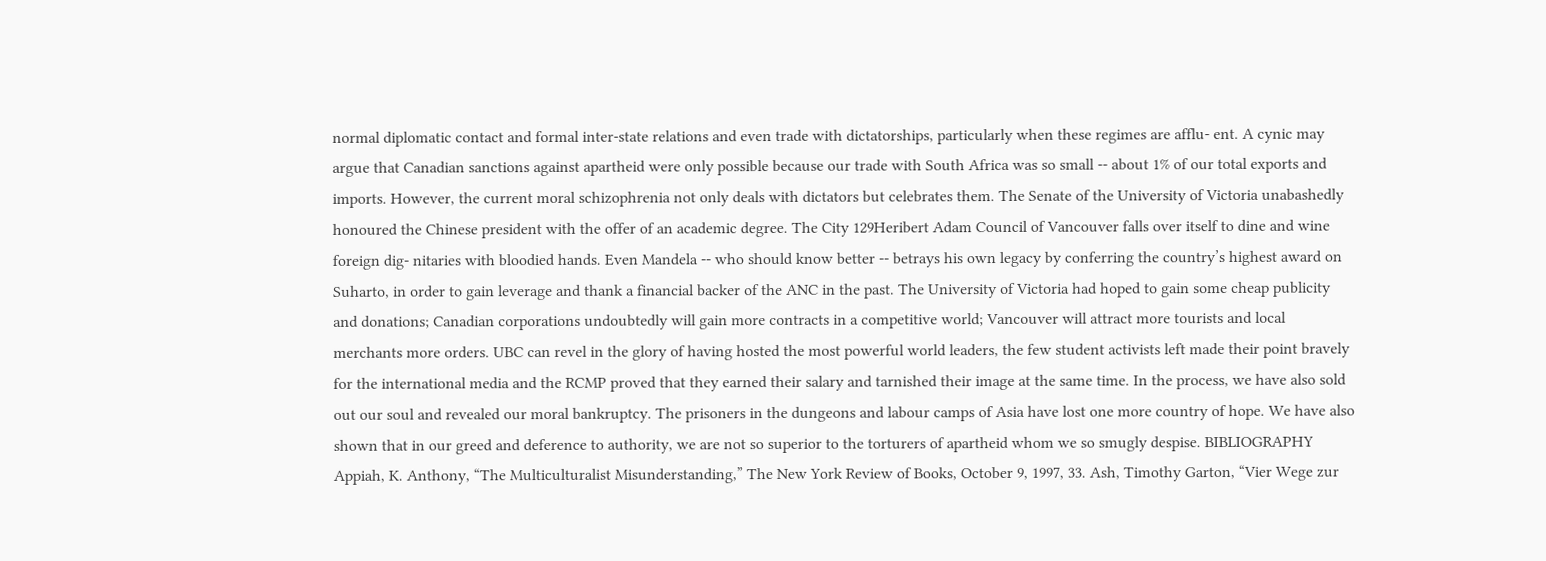normal diplomatic contact and formal inter-state relations and even trade with dictatorships, particularly when these regimes are afflu- ent. A cynic may argue that Canadian sanctions against apartheid were only possible because our trade with South Africa was so small -- about 1% of our total exports and imports. However, the current moral schizophrenia not only deals with dictators but celebrates them. The Senate of the University of Victoria unabashedly honoured the Chinese president with the offer of an academic degree. The City 129Heribert Adam Council of Vancouver falls over itself to dine and wine foreign dig- nitaries with bloodied hands. Even Mandela -- who should know better -- betrays his own legacy by conferring the country’s highest award on Suharto, in order to gain leverage and thank a financial backer of the ANC in the past. The University of Victoria had hoped to gain some cheap publicity and donations; Canadian corporations undoubtedly will gain more contracts in a competitive world; Vancouver will attract more tourists and local merchants more orders. UBC can revel in the glory of having hosted the most powerful world leaders, the few student activists left made their point bravely for the international media and the RCMP proved that they earned their salary and tarnished their image at the same time. In the process, we have also sold out our soul and revealed our moral bankruptcy. The prisoners in the dungeons and labour camps of Asia have lost one more country of hope. We have also shown that in our greed and deference to authority, we are not so superior to the torturers of apartheid whom we so smugly despise. BIBLIOGRAPHY Appiah, K. Anthony, “The Multiculturalist Misunderstanding,” The New York Review of Books, October 9, 1997, 33. Ash, Timothy Garton, “Vier Wege zur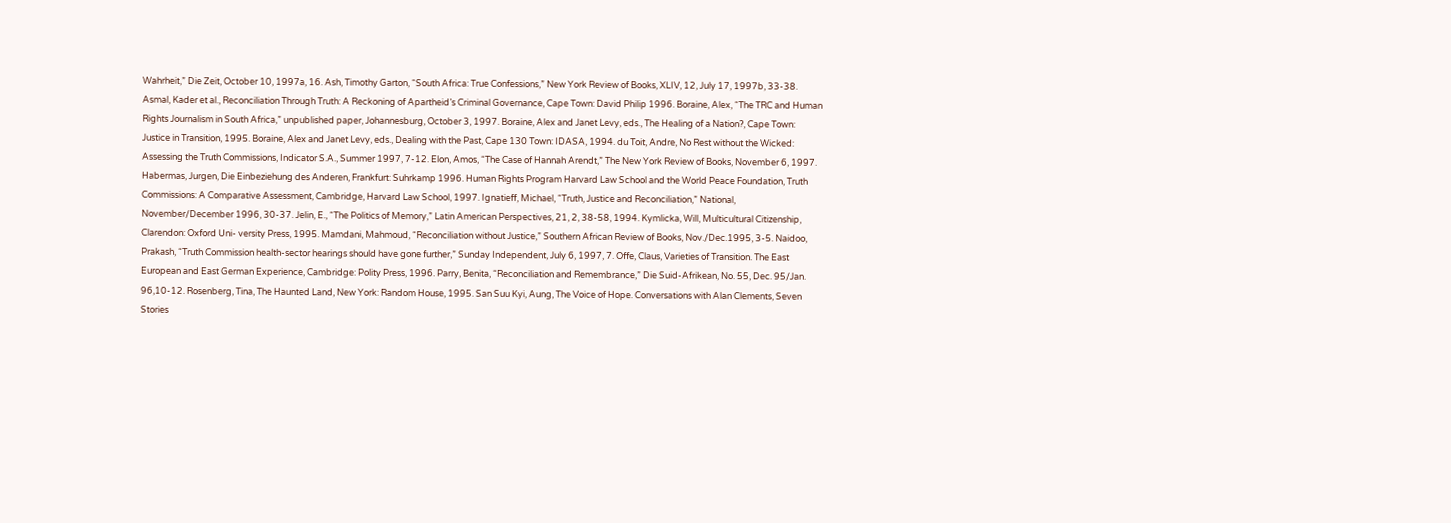Wahrheit,” Die Zeit, October 10, 1997a, 16. Ash, Timothy Garton, “South Africa: True Confessions,” New York Review of Books, XLIV, 12, July 17, 1997b, 33-38. Asmal, Kader et al., Reconciliation Through Truth: A Reckoning of Apartheid’s Criminal Governance, Cape Town: David Philip 1996. Boraine, Alex, “The TRC and Human Rights Journalism in South Africa,” unpublished paper, Johannesburg, October 3, 1997. Boraine, Alex and Janet Levy, eds., The Healing of a Nation?, Cape Town: Justice in Transition, 1995. Boraine, Alex and Janet Levy, eds., Dealing with the Past, Cape 130 Town: IDASA, 1994. du Toit, Andre, No Rest without the Wicked: Assessing the Truth Commissions, Indicator S.A., Summer 1997, 7-12. Elon, Amos, “The Case of Hannah Arendt,” The New York Review of Books, November 6, 1997. Habermas, Jurgen, Die Einbeziehung des Anderen, Frankfurt: Suhrkamp 1996. Human Rights Program Harvard Law School and the World Peace Foundation, Truth Commissions: A Comparative Assessment, Cambridge, Harvard Law School, 1997. Ignatieff, Michael, “Truth, Justice and Reconciliation,” National, November/December 1996, 30-37. Jelin, E., “The Politics of Memory,” Latin American Perspectives, 21, 2, 38-58, 1994. Kymlicka, Will, Multicultural Citizenship, Clarendon: Oxford Uni- versity Press, 1995. Mamdani, Mahmoud, “Reconciliation without Justice,” Southern African Review of Books, Nov./Dec.1995, 3-5. Naidoo, Prakash, “Truth Commission health-sector hearings should have gone further,” Sunday Independent, July 6, 1997, 7. Offe, Claus, Varieties of Transition. The East European and East German Experience, Cambridge: Polity Press, 1996. Parry, Benita, “Reconciliation and Remembrance,” Die Suid-Afrikean, No. 55, Dec. 95/Jan. 96,10-12. Rosenberg, Tina, The Haunted Land, New York: Random House, 1995. San Suu Kyi, Aung, The Voice of Hope. Conversations with Alan Clements, Seven Stories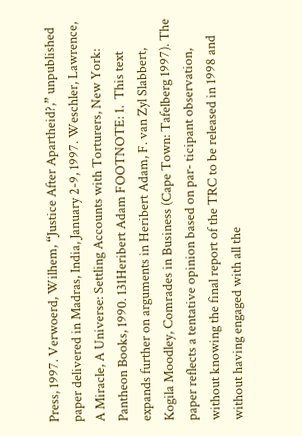Press, 1997. Verwoerd, Wilhem, “Justice After Apartheid?,” unpublished paper delivered in Madras, India, January 2-9, 1997. Weschler, Lawrence, A Miracle, A Universe: Settling Accounts with Torturers, New York: Pantheon Books, 1990. 131Heribert Adam FOOTNOTE: 1.  This text expands further on arguments in Heribert Adam, F. van Zyl Slabbert, Kogila Moodley, Comrades in Business (Cape Town: Tafelberg 1997). The paper reflects a tentative opinion based on par- ticipant observation, without knowing the final report of the TRC to be released in 1998 and without having engaged with all the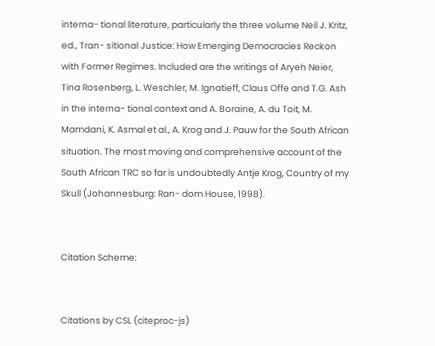interna- tional literature, particularly the three volume Neil J. Kritz, ed., Tran- sitional Justice: How Emerging Democracies Reckon with Former Regimes. Included are the writings of Aryeh Neier, Tina Rosenberg, L. Weschler, M. Ignatieff, Claus Offe and T.G. Ash in the interna- tional context and A. Boraine, A. du Toit, M. Mamdani, K. Asmal et al., A. Krog and J. Pauw for the South African situation. The most moving and comprehensive account of the South African TRC so far is undoubtedly Antje Krog, Country of my Skull (Johannesburg: Ran- dom House, 1998).


Citation Scheme:


Citations by CSL (citeproc-js)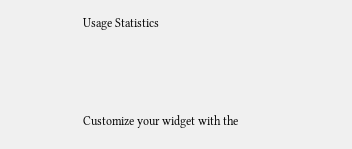Usage Statistics



Customize your widget with the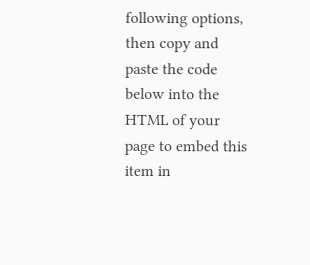following options, then copy and paste the code below into the HTML of your page to embed this item in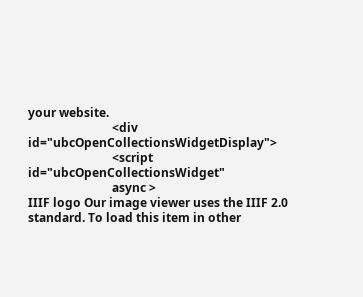your website.
                            <div id="ubcOpenCollectionsWidgetDisplay">
                            <script id="ubcOpenCollectionsWidget"
                            async >
IIIF logo Our image viewer uses the IIIF 2.0 standard. To load this item in other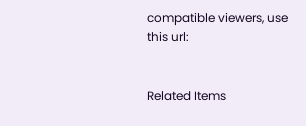compatible viewers, use this url:


Related Items